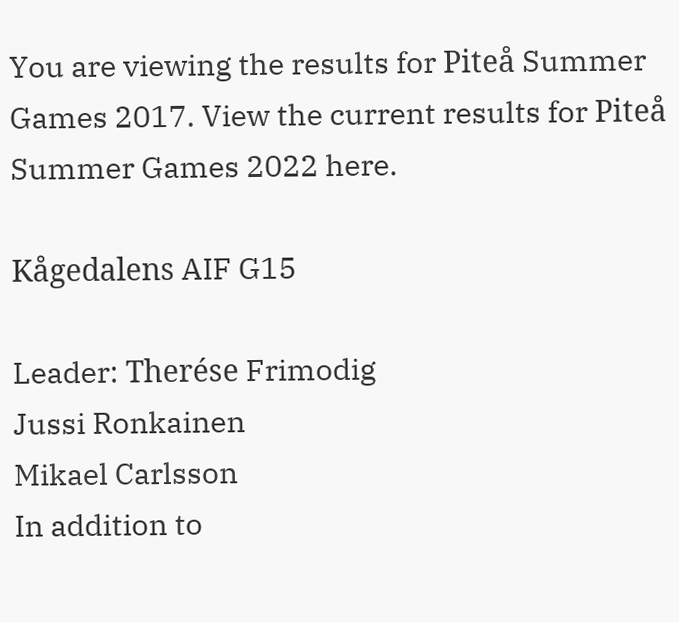You are viewing the results for Piteå Summer Games 2017. View the current results for Piteå Summer Games 2022 here.

Kågedalens AIF G15

Leader: Therése Frimodig
Jussi Ronkainen
Mikael Carlsson
In addition to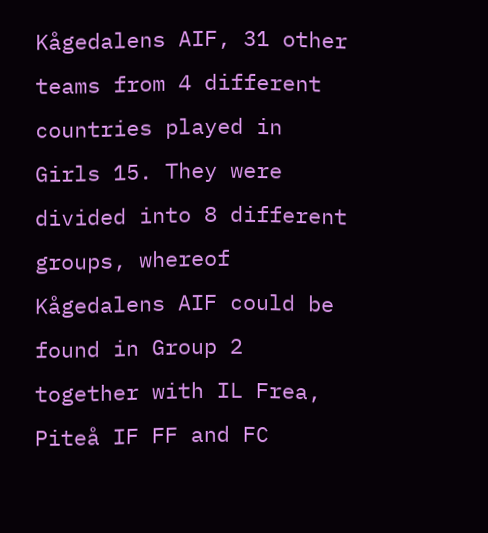Kågedalens AIF, 31 other teams from 4 different countries played in Girls 15. They were divided into 8 different groups, whereof Kågedalens AIF could be found in Group 2 together with IL Frea, Piteå IF FF and FC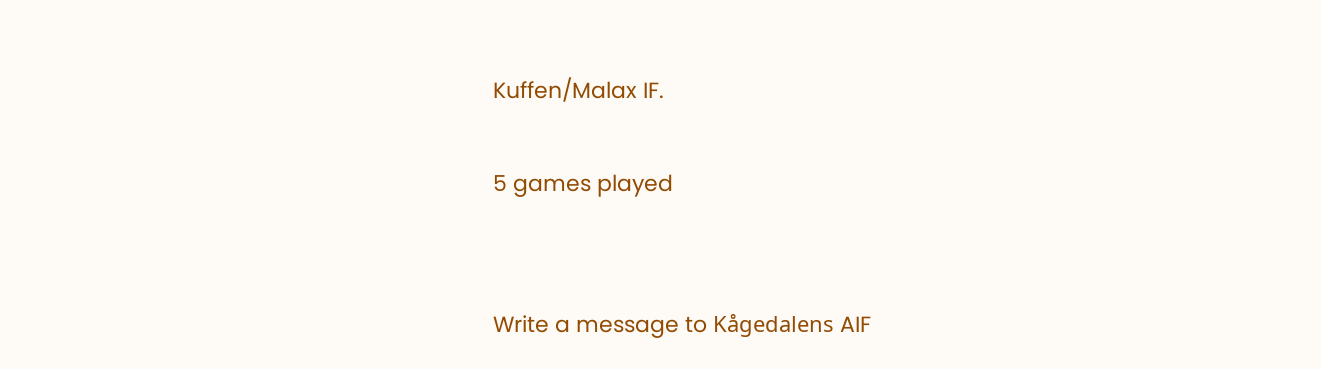Kuffen/Malax IF.

5 games played


Write a message to Kågedalens AIF